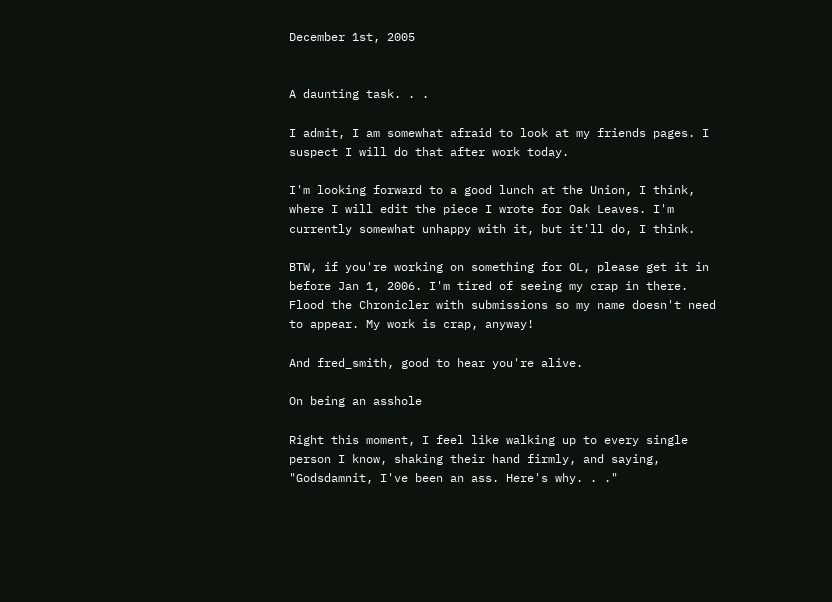December 1st, 2005


A daunting task. . .

I admit, I am somewhat afraid to look at my friends pages. I suspect I will do that after work today.

I'm looking forward to a good lunch at the Union, I think, where I will edit the piece I wrote for Oak Leaves. I'm currently somewhat unhappy with it, but it'll do, I think.

BTW, if you're working on something for OL, please get it in before Jan 1, 2006. I'm tired of seeing my crap in there. Flood the Chronicler with submissions so my name doesn't need to appear. My work is crap, anyway!

And fred_smith, good to hear you're alive.

On being an asshole

Right this moment, I feel like walking up to every single person I know, shaking their hand firmly, and saying, "Godsdamnit, I've been an ass. Here's why. . ."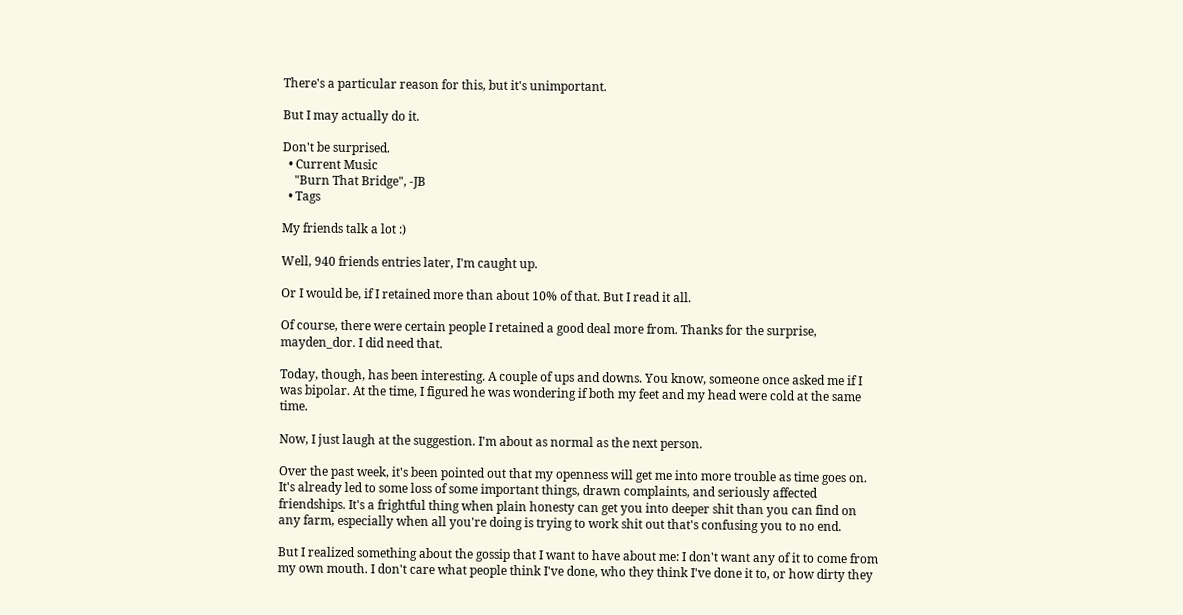There's a particular reason for this, but it's unimportant.

But I may actually do it.

Don't be surprised.
  • Current Music
    "Burn That Bridge", -JB
  • Tags

My friends talk a lot :)

Well, 940 friends entries later, I'm caught up.

Or I would be, if I retained more than about 10% of that. But I read it all.

Of course, there were certain people I retained a good deal more from. Thanks for the surprise, mayden_dor. I did need that.

Today, though, has been interesting. A couple of ups and downs. You know, someone once asked me if I was bipolar. At the time, I figured he was wondering if both my feet and my head were cold at the same time.

Now, I just laugh at the suggestion. I'm about as normal as the next person.

Over the past week, it's been pointed out that my openness will get me into more trouble as time goes on. It's already led to some loss of some important things, drawn complaints, and seriously affected friendships. It's a frightful thing when plain honesty can get you into deeper shit than you can find on any farm, especially when all you're doing is trying to work shit out that's confusing you to no end.

But I realized something about the gossip that I want to have about me: I don't want any of it to come from my own mouth. I don't care what people think I've done, who they think I've done it to, or how dirty they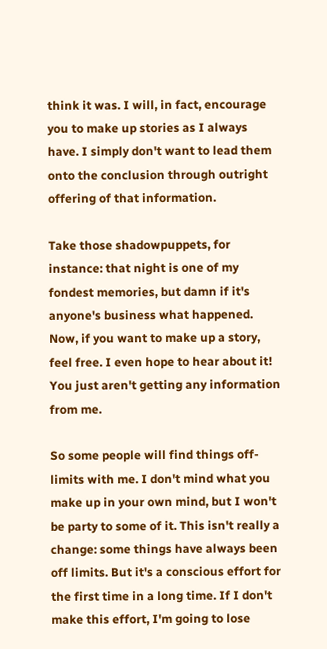think it was. I will, in fact, encourage you to make up stories as I always have. I simply don't want to lead them onto the conclusion through outright offering of that information.

Take those shadowpuppets, for instance: that night is one of my fondest memories, but damn if it's anyone's business what happened. Now, if you want to make up a story, feel free. I even hope to hear about it! You just aren't getting any information from me.

So some people will find things off-limits with me. I don't mind what you make up in your own mind, but I won't be party to some of it. This isn't really a change: some things have always been off limits. But it's a conscious effort for the first time in a long time. If I don't make this effort, I'm going to lose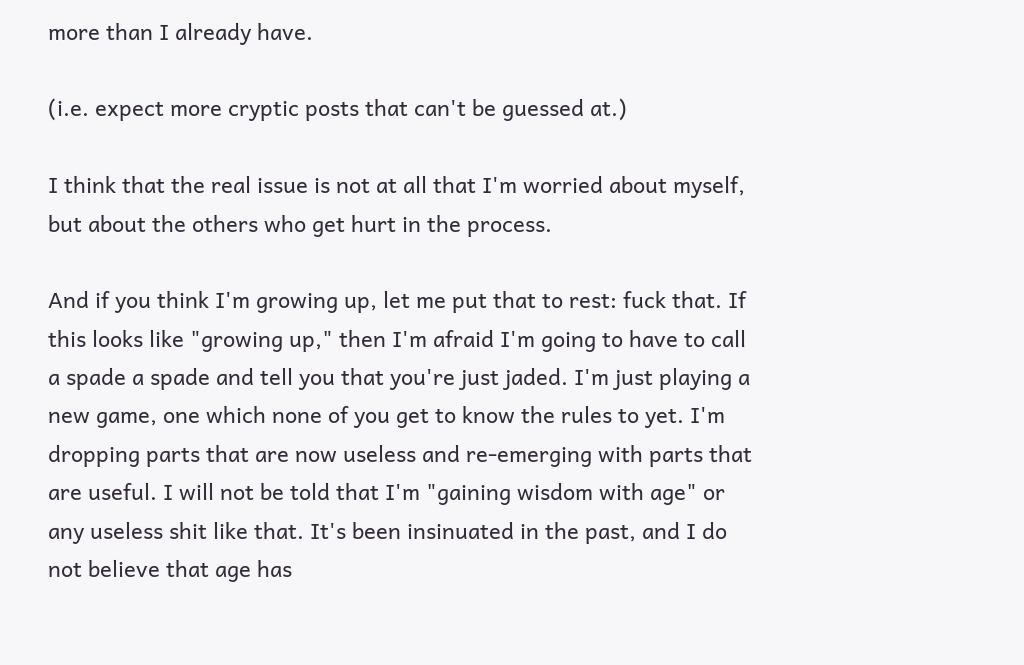more than I already have.

(i.e. expect more cryptic posts that can't be guessed at.)

I think that the real issue is not at all that I'm worried about myself, but about the others who get hurt in the process.

And if you think I'm growing up, let me put that to rest: fuck that. If this looks like "growing up," then I'm afraid I'm going to have to call a spade a spade and tell you that you're just jaded. I'm just playing a new game, one which none of you get to know the rules to yet. I'm dropping parts that are now useless and re-emerging with parts that are useful. I will not be told that I'm "gaining wisdom with age" or any useless shit like that. It's been insinuated in the past, and I do not believe that age has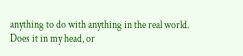anything to do with anything in the real world. Does it in my head, or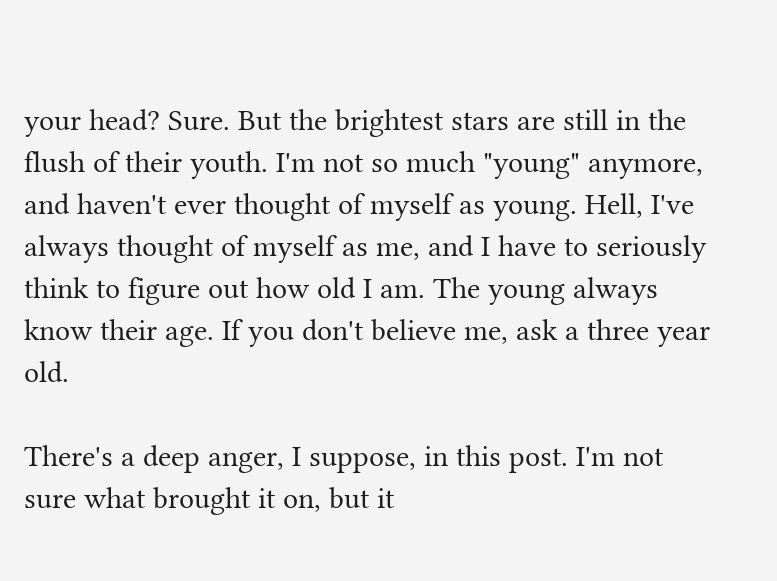your head? Sure. But the brightest stars are still in the flush of their youth. I'm not so much "young" anymore, and haven't ever thought of myself as young. Hell, I've always thought of myself as me, and I have to seriously think to figure out how old I am. The young always know their age. If you don't believe me, ask a three year old.

There's a deep anger, I suppose, in this post. I'm not sure what brought it on, but it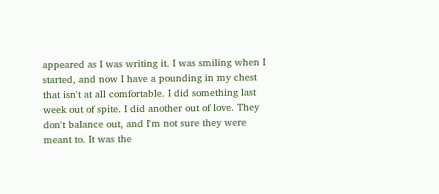appeared as I was writing it. I was smiling when I started, and now I have a pounding in my chest that isn't at all comfortable. I did something last week out of spite. I did another out of love. They don't balance out, and I'm not sure they were meant to. It was the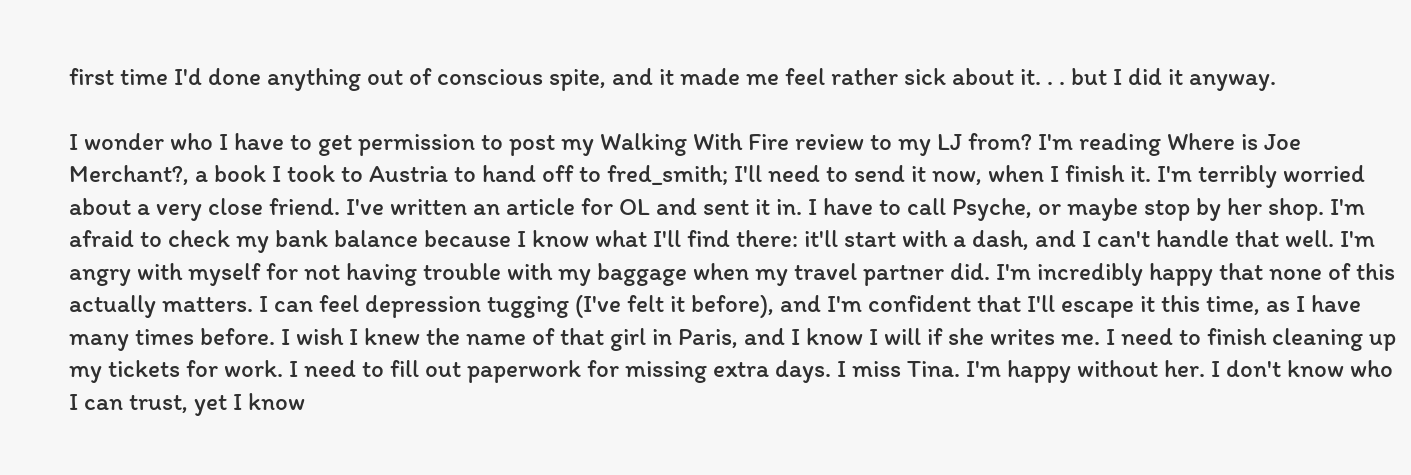first time I'd done anything out of conscious spite, and it made me feel rather sick about it. . . but I did it anyway.

I wonder who I have to get permission to post my Walking With Fire review to my LJ from? I'm reading Where is Joe Merchant?, a book I took to Austria to hand off to fred_smith; I'll need to send it now, when I finish it. I'm terribly worried about a very close friend. I've written an article for OL and sent it in. I have to call Psyche, or maybe stop by her shop. I'm afraid to check my bank balance because I know what I'll find there: it'll start with a dash, and I can't handle that well. I'm angry with myself for not having trouble with my baggage when my travel partner did. I'm incredibly happy that none of this actually matters. I can feel depression tugging (I've felt it before), and I'm confident that I'll escape it this time, as I have many times before. I wish I knew the name of that girl in Paris, and I know I will if she writes me. I need to finish cleaning up my tickets for work. I need to fill out paperwork for missing extra days. I miss Tina. I'm happy without her. I don't know who I can trust, yet I know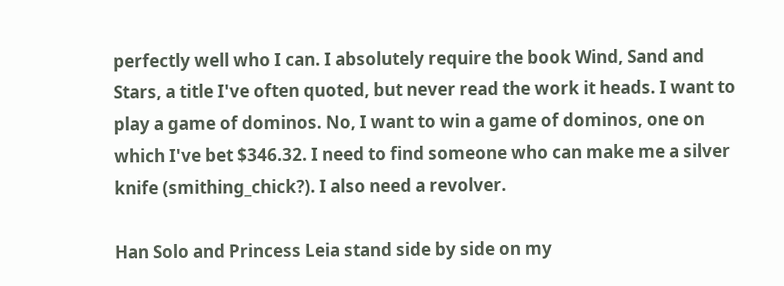perfectly well who I can. I absolutely require the book Wind, Sand and Stars, a title I've often quoted, but never read the work it heads. I want to play a game of dominos. No, I want to win a game of dominos, one on which I've bet $346.32. I need to find someone who can make me a silver knife (smithing_chick?). I also need a revolver.

Han Solo and Princess Leia stand side by side on my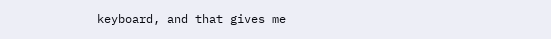keyboard, and that gives me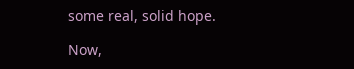some real, solid hope.

Now,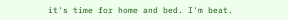it's time for home and bed. I'm beat.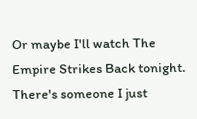Or maybe I'll watch The Empire Strikes Back tonight. There's someone I just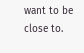want to be close to.